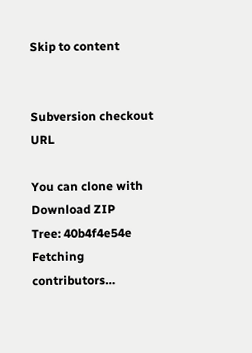Skip to content


Subversion checkout URL

You can clone with
Download ZIP
Tree: 40b4f4e54e
Fetching contributors…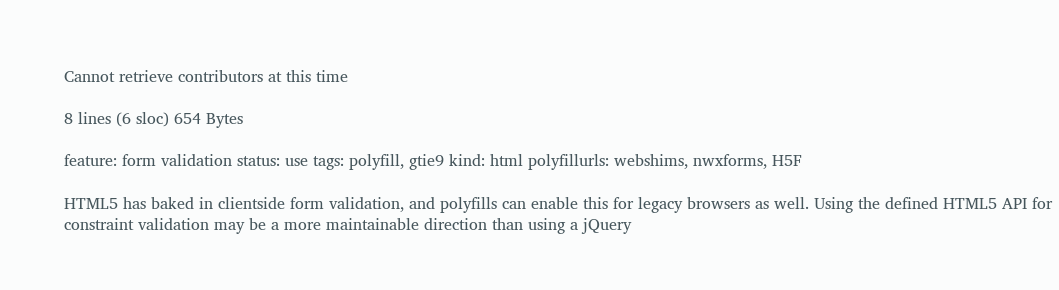Cannot retrieve contributors at this time

8 lines (6 sloc) 654 Bytes

feature: form validation status: use tags: polyfill, gtie9 kind: html polyfillurls: webshims, nwxforms, H5F

HTML5 has baked in clientside form validation, and polyfills can enable this for legacy browsers as well. Using the defined HTML5 API for constraint validation may be a more maintainable direction than using a jQuery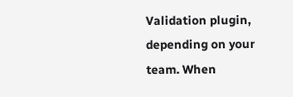Validation plugin, depending on your team. When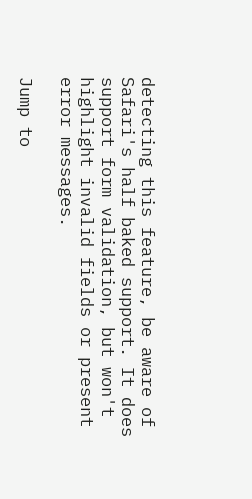detecting this feature, be aware of Safari's half baked support. It does support form validation, but won't highlight invalid fields or present error messages.

Jump to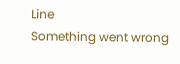Line
Something went wrong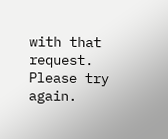with that request. Please try again.